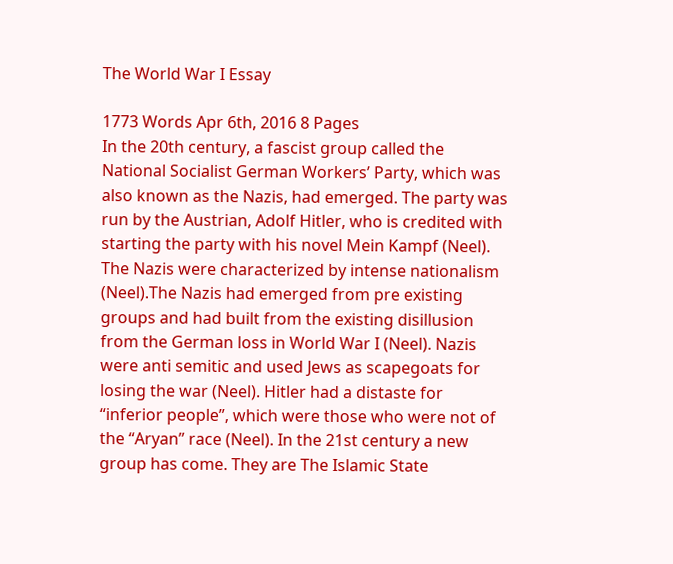The World War I Essay

1773 Words Apr 6th, 2016 8 Pages
In the 20th century, a fascist group called the National Socialist German Workers’ Party, which was also known as the Nazis, had emerged. The party was run by the Austrian, Adolf Hitler, who is credited with starting the party with his novel Mein Kampf (Neel). The Nazis were characterized by intense nationalism (Neel).The Nazis had emerged from pre existing groups and had built from the existing disillusion from the German loss in World War I (Neel). Nazis were anti semitic and used Jews as scapegoats for losing the war (Neel). Hitler had a distaste for “inferior people”, which were those who were not of the “Aryan” race (Neel). In the 21st century a new group has come. They are The Islamic State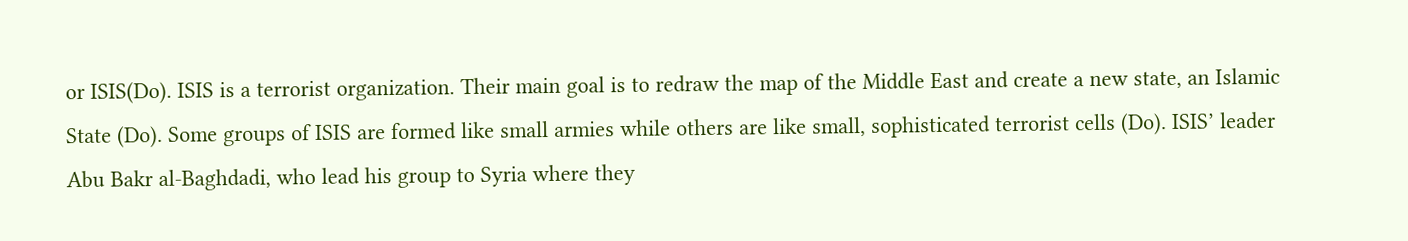or ISIS(Do). ISIS is a terrorist organization. Their main goal is to redraw the map of the Middle East and create a new state, an Islamic State (Do). Some groups of ISIS are formed like small armies while others are like small, sophisticated terrorist cells (Do). ISIS’ leader Abu Bakr al-Baghdadi, who lead his group to Syria where they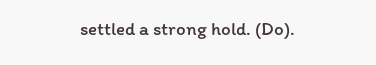settled a strong hold. (Do).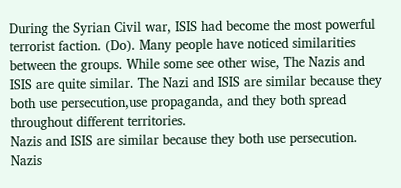During the Syrian Civil war, ISIS had become the most powerful terrorist faction. (Do). Many people have noticed similarities between the groups. While some see other wise, The Nazis and ISIS are quite similar. The Nazi and ISIS are similar because they both use persecution,use propaganda, and they both spread throughout different territories.
Nazis and ISIS are similar because they both use persecution. Nazis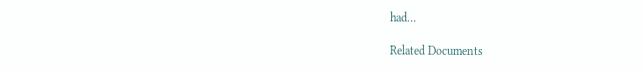had…

Related Documents